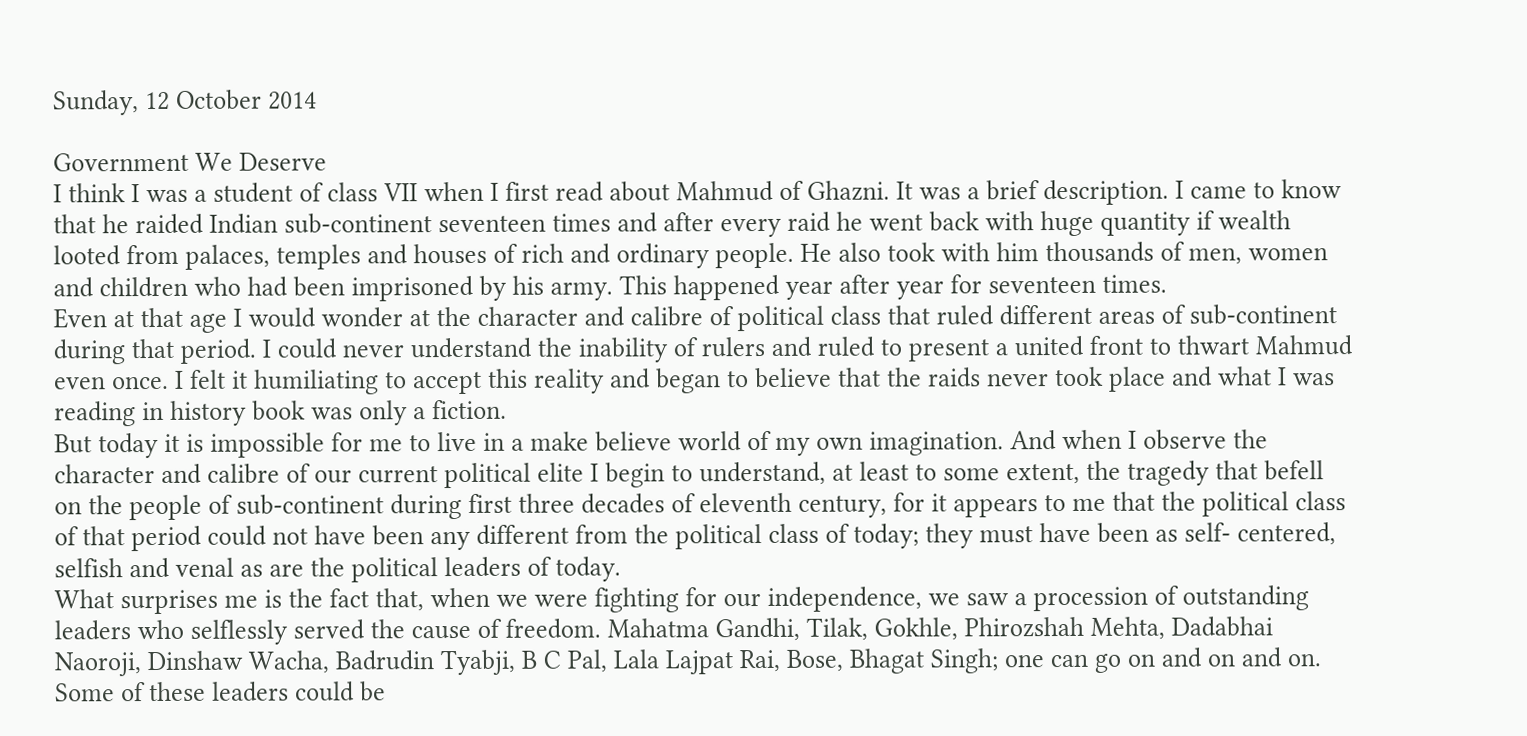Sunday, 12 October 2014

Government We Deserve
I think I was a student of class VII when I first read about Mahmud of Ghazni. It was a brief description. I came to know that he raided Indian sub-continent seventeen times and after every raid he went back with huge quantity if wealth looted from palaces, temples and houses of rich and ordinary people. He also took with him thousands of men, women and children who had been imprisoned by his army. This happened year after year for seventeen times.
Even at that age I would wonder at the character and calibre of political class that ruled different areas of sub-continent during that period. I could never understand the inability of rulers and ruled to present a united front to thwart Mahmud even once. I felt it humiliating to accept this reality and began to believe that the raids never took place and what I was reading in history book was only a fiction.
But today it is impossible for me to live in a make believe world of my own imagination. And when I observe the character and calibre of our current political elite I begin to understand, at least to some extent, the tragedy that befell on the people of sub-continent during first three decades of eleventh century, for it appears to me that the political class of that period could not have been any different from the political class of today; they must have been as self- centered, selfish and venal as are the political leaders of today.
What surprises me is the fact that, when we were fighting for our independence, we saw a procession of outstanding leaders who selflessly served the cause of freedom. Mahatma Gandhi, Tilak, Gokhle, Phirozshah Mehta, Dadabhai Naoroji, Dinshaw Wacha, Badrudin Tyabji, B C Pal, Lala Lajpat Rai, Bose, Bhagat Singh; one can go on and on and on.   Some of these leaders could be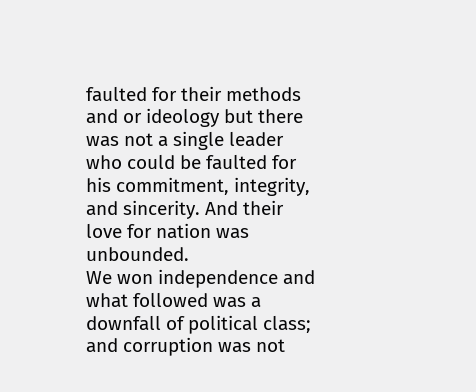faulted for their methods and or ideology but there was not a single leader who could be faulted for his commitment, integrity, and sincerity. And their love for nation was unbounded.
We won independence and what followed was a downfall of political class; and corruption was not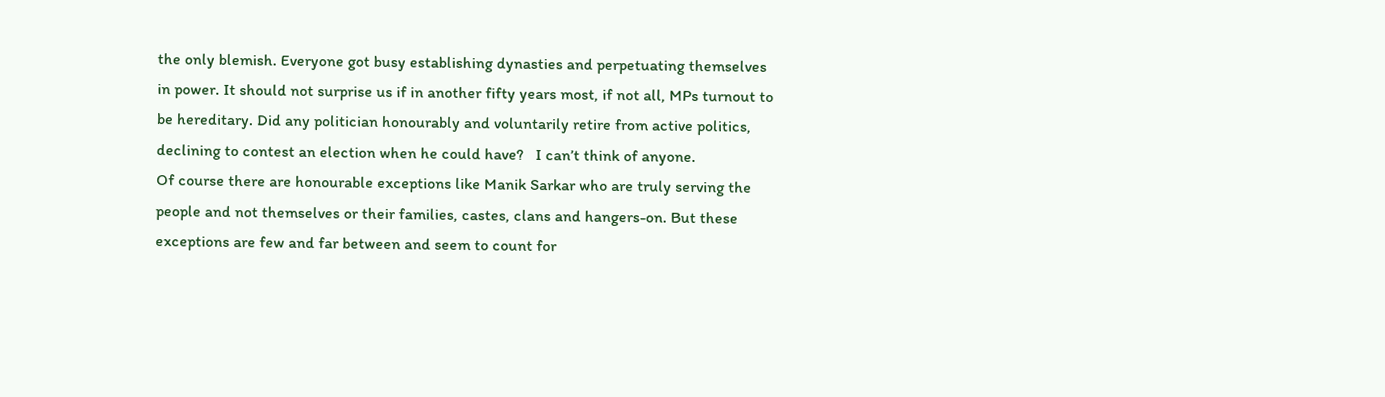the only blemish. Everyone got busy establishing dynasties and perpetuating themselves in power. It should not surprise us if in another fifty years most, if not all, MPs turnout to be hereditary. Did any politician honourably and voluntarily retire from active politics, declining to contest an election when he could have?   I can’t think of anyone.
Of course there are honourable exceptions like Manik Sarkar who are truly serving the people and not themselves or their families, castes, clans and hangers-on. But these exceptions are few and far between and seem to count for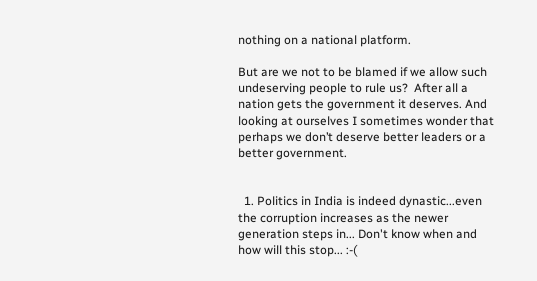nothing on a national platform.

But are we not to be blamed if we allow such undeserving people to rule us?  After all a nation gets the government it deserves. And looking at ourselves I sometimes wonder that perhaps we don’t deserve better leaders or a better government.


  1. Politics in India is indeed dynastic...even the corruption increases as the newer generation steps in... Don't know when and how will this stop... :-(